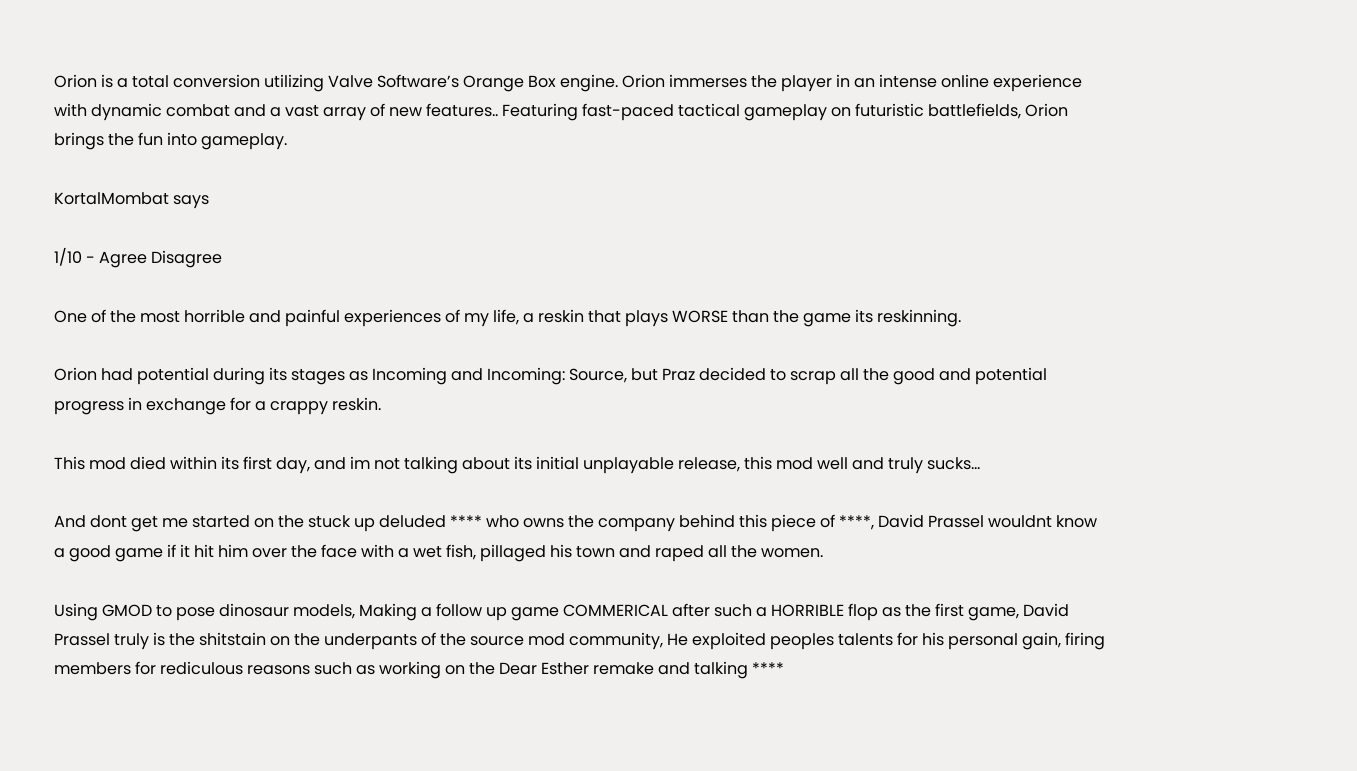Orion is a total conversion utilizing Valve Software’s Orange Box engine. Orion immerses the player in an intense online experience with dynamic combat and a vast array of new features.. Featuring fast-paced tactical gameplay on futuristic battlefields, Orion brings the fun into gameplay.

KortalMombat says

1/10 - Agree Disagree

One of the most horrible and painful experiences of my life, a reskin that plays WORSE than the game its reskinning.

Orion had potential during its stages as Incoming and Incoming: Source, but Praz decided to scrap all the good and potential progress in exchange for a crappy reskin.

This mod died within its first day, and im not talking about its initial unplayable release, this mod well and truly sucks...

And dont get me started on the stuck up deluded **** who owns the company behind this piece of ****, David Prassel wouldnt know a good game if it hit him over the face with a wet fish, pillaged his town and raped all the women.

Using GMOD to pose dinosaur models, Making a follow up game COMMERICAL after such a HORRIBLE flop as the first game, David Prassel truly is the shitstain on the underpants of the source mod community, He exploited peoples talents for his personal gain, firing members for rediculous reasons such as working on the Dear Esther remake and talking ****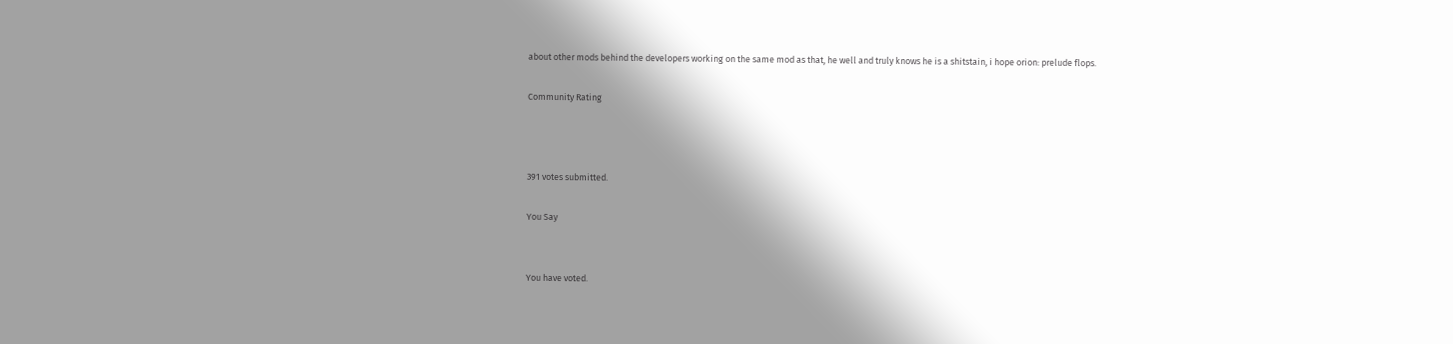about other mods behind the developers working on the same mod as that, he well and truly knows he is a shitstain, i hope orion: prelude flops.

Community Rating



391 votes submitted.

You Say


You have voted.